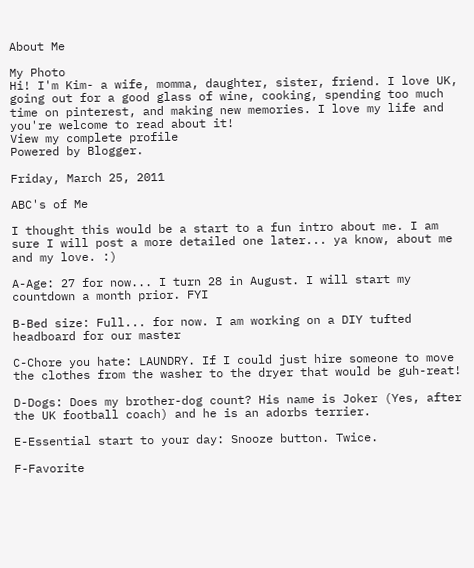About Me

My Photo
Hi! I'm Kim- a wife, momma, daughter, sister, friend. I love UK, going out for a good glass of wine, cooking, spending too much time on pinterest, and making new memories. I love my life and you're welcome to read about it!
View my complete profile
Powered by Blogger.

Friday, March 25, 2011

ABC's of Me

I thought this would be a start to a fun intro about me. I am sure I will post a more detailed one later... ya know, about me and my love. :)

A-Age: 27 for now... I turn 28 in August. I will start my countdown a month prior. FYI

B-Bed size: Full... for now. I am working on a DIY tufted headboard for our master

C-Chore you hate: LAUNDRY. If I could just hire someone to move the clothes from the washer to the dryer that would be guh-reat!

D-Dogs: Does my brother-dog count? His name is Joker (Yes, after the UK football coach) and he is an adorbs terrier.

E-Essential start to your day: Snooze button. Twice.

F-Favorite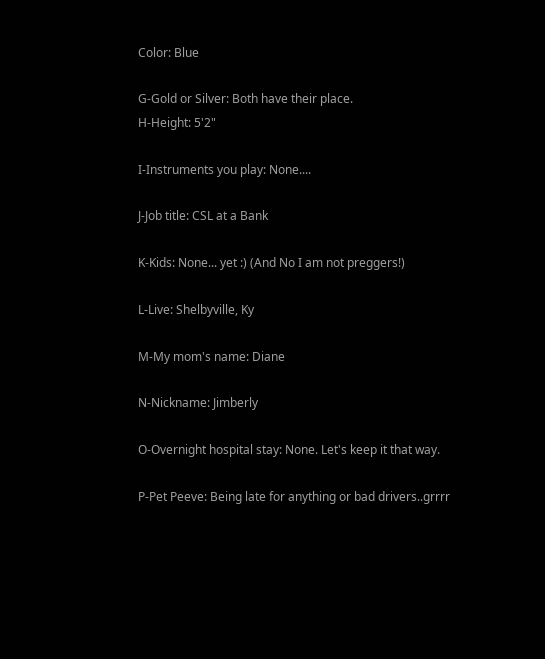Color: Blue

G-Gold or Silver: Both have their place.
H-Height: 5'2"

I-Instruments you play: None....

J-Job title: CSL at a Bank

K-Kids: None... yet :) (And No I am not preggers!)

L-Live: Shelbyville, Ky

M-My mom's name: Diane

N-Nickname: Jimberly

O-Overnight hospital stay: None. Let's keep it that way.

P-Pet Peeve: Being late for anything or bad drivers..grrrr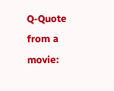Q-Quote from a movie: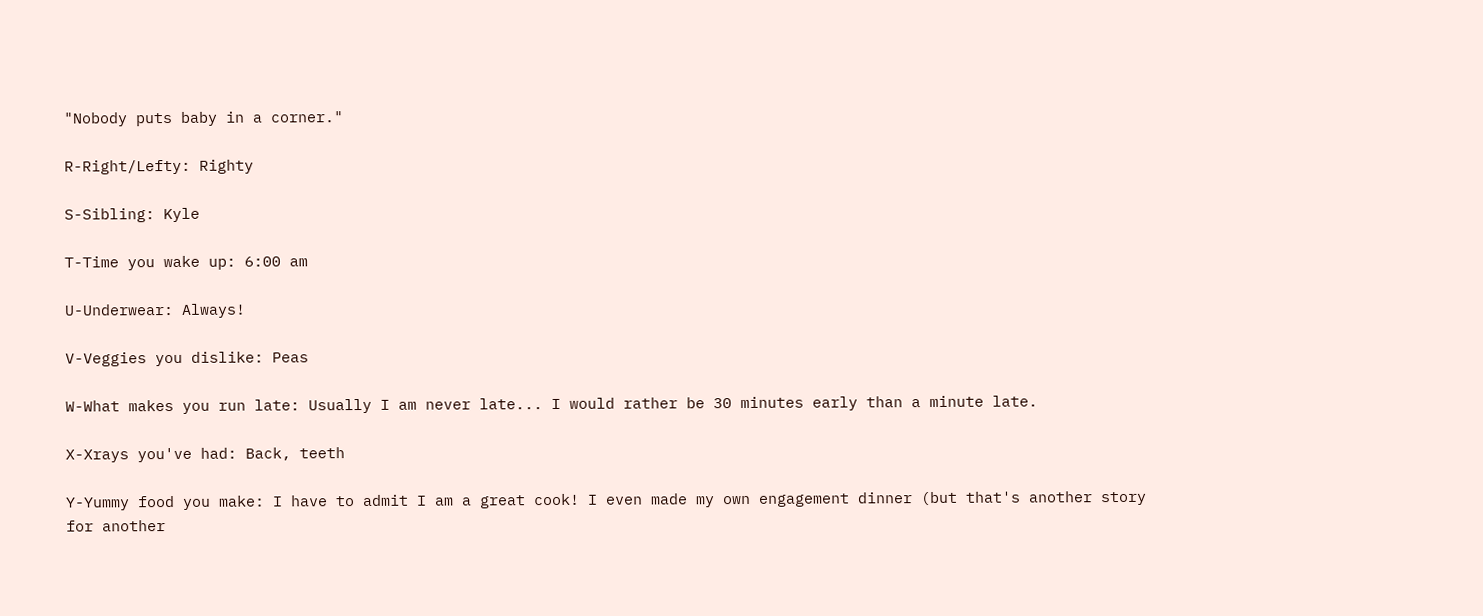"Nobody puts baby in a corner."

R-Right/Lefty: Righty

S-Sibling: Kyle

T-Time you wake up: 6:00 am

U-Underwear: Always!

V-Veggies you dislike: Peas

W-What makes you run late: Usually I am never late... I would rather be 30 minutes early than a minute late.

X-Xrays you've had: Back, teeth

Y-Yummy food you make: I have to admit I am a great cook! I even made my own engagement dinner (but that's another story for another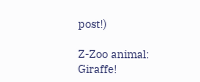post!)

Z-Zoo animal: Giraffe!